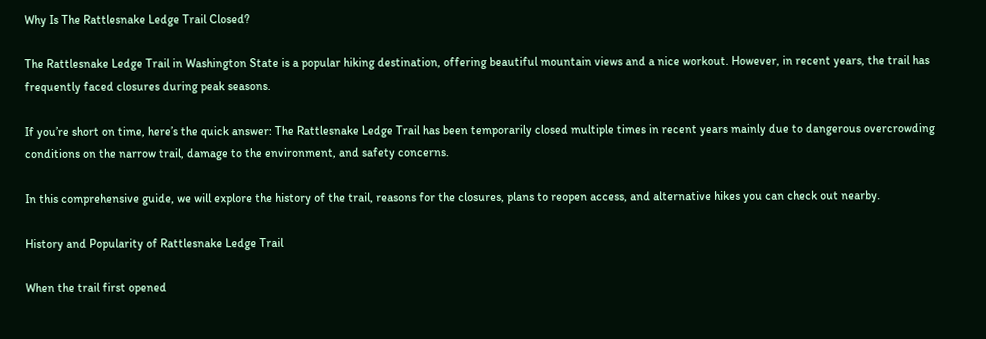Why Is The Rattlesnake Ledge Trail Closed?

The Rattlesnake Ledge Trail in Washington State is a popular hiking destination, offering beautiful mountain views and a nice workout. However, in recent years, the trail has frequently faced closures during peak seasons.

If you’re short on time, here’s the quick answer: The Rattlesnake Ledge Trail has been temporarily closed multiple times in recent years mainly due to dangerous overcrowding conditions on the narrow trail, damage to the environment, and safety concerns.

In this comprehensive guide, we will explore the history of the trail, reasons for the closures, plans to reopen access, and alternative hikes you can check out nearby.

History and Popularity of Rattlesnake Ledge Trail

When the trail first opened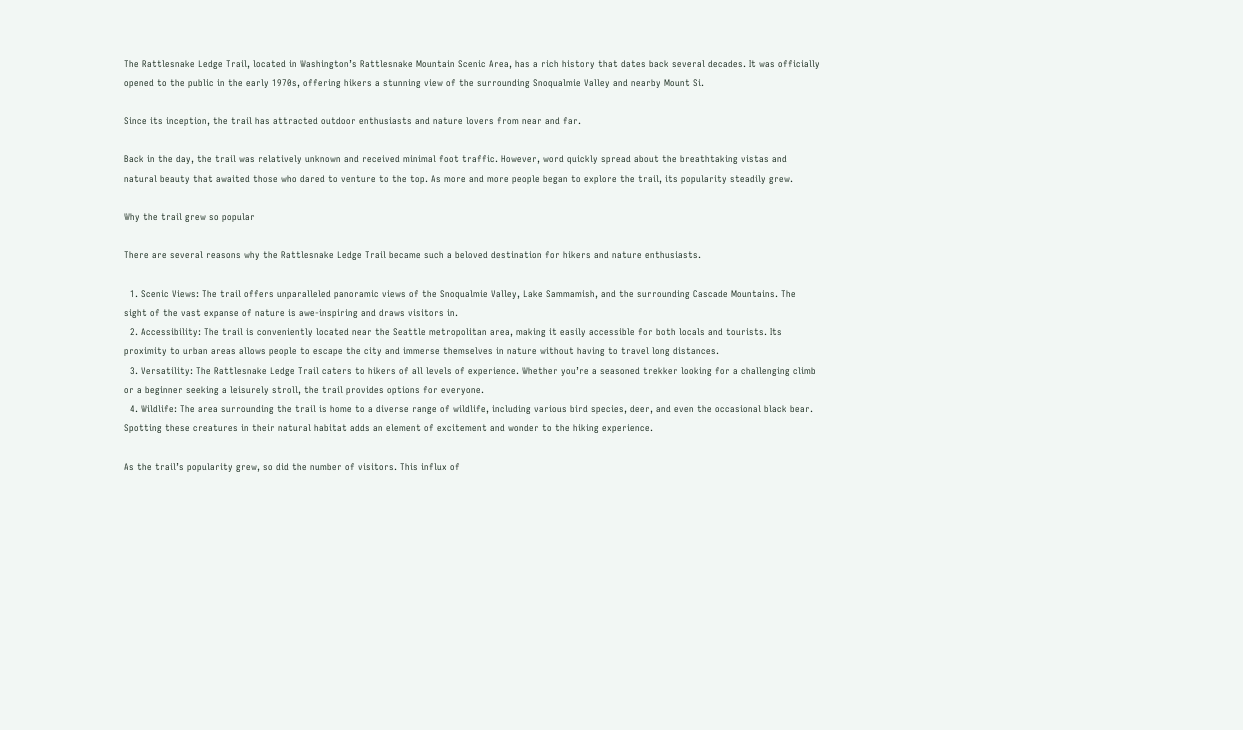The Rattlesnake Ledge Trail, located in Washington’s Rattlesnake Mountain Scenic Area, has a rich history that dates back several decades. It was officially opened to the public in the early 1970s, offering hikers a stunning view of the surrounding Snoqualmie Valley and nearby Mount Si.

Since its inception, the trail has attracted outdoor enthusiasts and nature lovers from near and far.

Back in the day, the trail was relatively unknown and received minimal foot traffic. However, word quickly spread about the breathtaking vistas and natural beauty that awaited those who dared to venture to the top. As more and more people began to explore the trail, its popularity steadily grew.

Why the trail grew so popular

There are several reasons why the Rattlesnake Ledge Trail became such a beloved destination for hikers and nature enthusiasts.

  1. Scenic Views: The trail offers unparalleled panoramic views of the Snoqualmie Valley, Lake Sammamish, and the surrounding Cascade Mountains. The sight of the vast expanse of nature is awe-inspiring and draws visitors in.
  2. Accessibility: The trail is conveniently located near the Seattle metropolitan area, making it easily accessible for both locals and tourists. Its proximity to urban areas allows people to escape the city and immerse themselves in nature without having to travel long distances.
  3. Versatility: The Rattlesnake Ledge Trail caters to hikers of all levels of experience. Whether you’re a seasoned trekker looking for a challenging climb or a beginner seeking a leisurely stroll, the trail provides options for everyone.
  4. Wildlife: The area surrounding the trail is home to a diverse range of wildlife, including various bird species, deer, and even the occasional black bear. Spotting these creatures in their natural habitat adds an element of excitement and wonder to the hiking experience.

As the trail’s popularity grew, so did the number of visitors. This influx of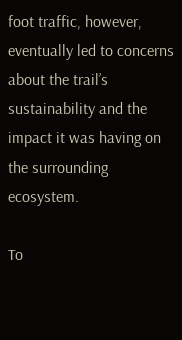foot traffic, however, eventually led to concerns about the trail’s sustainability and the impact it was having on the surrounding ecosystem.

To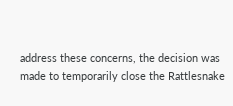address these concerns, the decision was made to temporarily close the Rattlesnake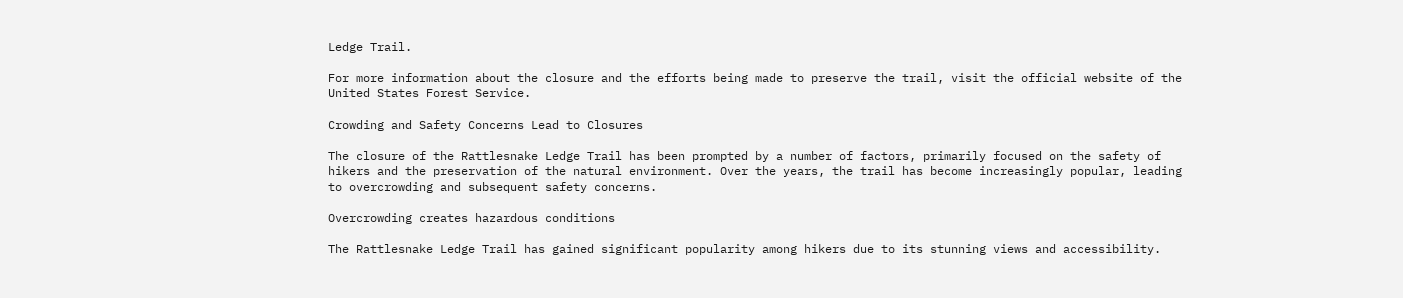Ledge Trail.

For more information about the closure and the efforts being made to preserve the trail, visit the official website of the United States Forest Service.

Crowding and Safety Concerns Lead to Closures

The closure of the Rattlesnake Ledge Trail has been prompted by a number of factors, primarily focused on the safety of hikers and the preservation of the natural environment. Over the years, the trail has become increasingly popular, leading to overcrowding and subsequent safety concerns.

Overcrowding creates hazardous conditions

The Rattlesnake Ledge Trail has gained significant popularity among hikers due to its stunning views and accessibility.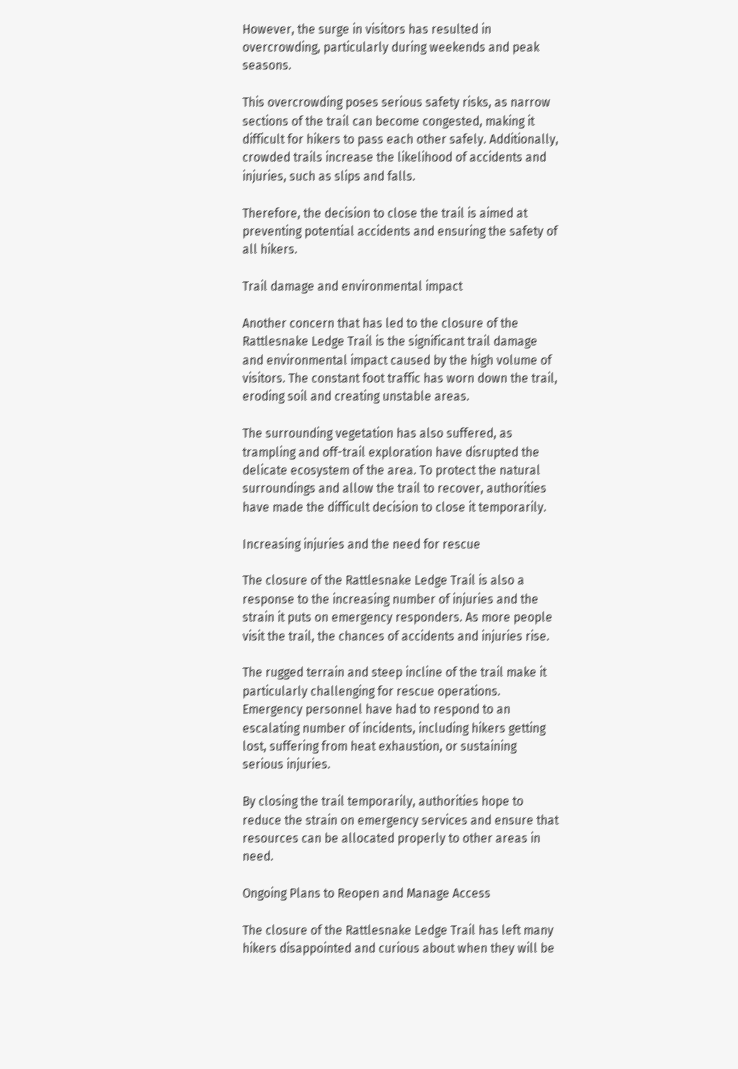However, the surge in visitors has resulted in overcrowding, particularly during weekends and peak seasons.

This overcrowding poses serious safety risks, as narrow sections of the trail can become congested, making it difficult for hikers to pass each other safely. Additionally, crowded trails increase the likelihood of accidents and injuries, such as slips and falls.

Therefore, the decision to close the trail is aimed at preventing potential accidents and ensuring the safety of all hikers.

Trail damage and environmental impact

Another concern that has led to the closure of the Rattlesnake Ledge Trail is the significant trail damage and environmental impact caused by the high volume of visitors. The constant foot traffic has worn down the trail, eroding soil and creating unstable areas.

The surrounding vegetation has also suffered, as trampling and off-trail exploration have disrupted the delicate ecosystem of the area. To protect the natural surroundings and allow the trail to recover, authorities have made the difficult decision to close it temporarily.

Increasing injuries and the need for rescue

The closure of the Rattlesnake Ledge Trail is also a response to the increasing number of injuries and the strain it puts on emergency responders. As more people visit the trail, the chances of accidents and injuries rise.

The rugged terrain and steep incline of the trail make it particularly challenging for rescue operations. Emergency personnel have had to respond to an escalating number of incidents, including hikers getting lost, suffering from heat exhaustion, or sustaining serious injuries.

By closing the trail temporarily, authorities hope to reduce the strain on emergency services and ensure that resources can be allocated properly to other areas in need.

Ongoing Plans to Reopen and Manage Access

The closure of the Rattlesnake Ledge Trail has left many hikers disappointed and curious about when they will be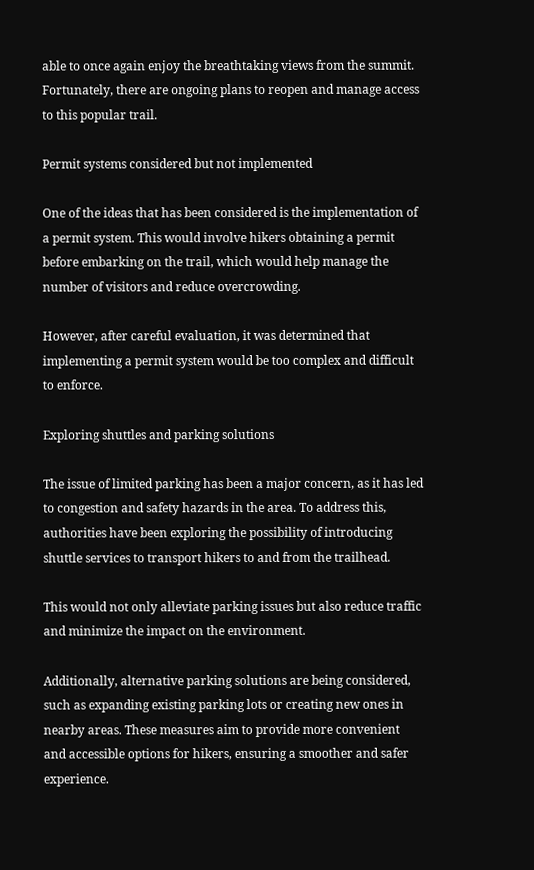able to once again enjoy the breathtaking views from the summit. Fortunately, there are ongoing plans to reopen and manage access to this popular trail.

Permit systems considered but not implemented

One of the ideas that has been considered is the implementation of a permit system. This would involve hikers obtaining a permit before embarking on the trail, which would help manage the number of visitors and reduce overcrowding.

However, after careful evaluation, it was determined that implementing a permit system would be too complex and difficult to enforce.

Exploring shuttles and parking solutions

The issue of limited parking has been a major concern, as it has led to congestion and safety hazards in the area. To address this, authorities have been exploring the possibility of introducing shuttle services to transport hikers to and from the trailhead.

This would not only alleviate parking issues but also reduce traffic and minimize the impact on the environment.

Additionally, alternative parking solutions are being considered, such as expanding existing parking lots or creating new ones in nearby areas. These measures aim to provide more convenient and accessible options for hikers, ensuring a smoother and safer experience.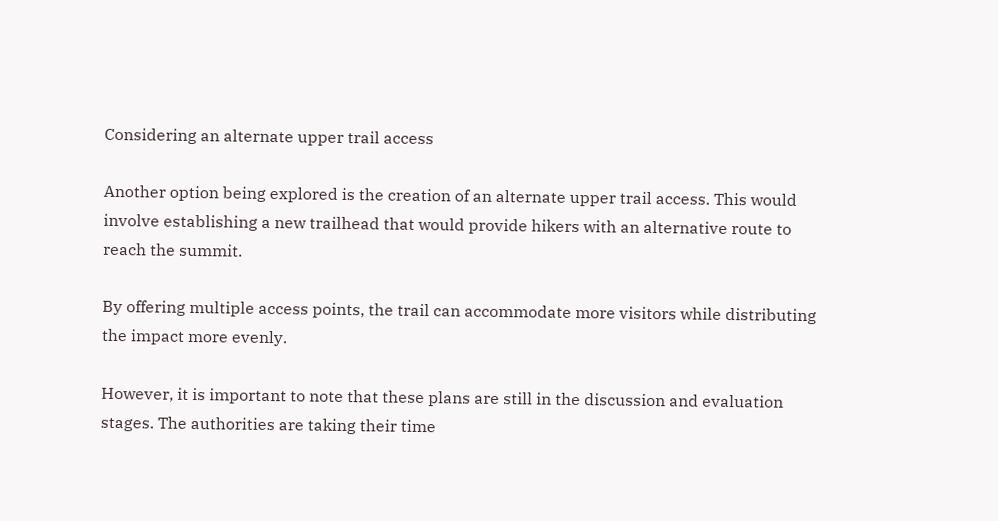Considering an alternate upper trail access

Another option being explored is the creation of an alternate upper trail access. This would involve establishing a new trailhead that would provide hikers with an alternative route to reach the summit.

By offering multiple access points, the trail can accommodate more visitors while distributing the impact more evenly.

However, it is important to note that these plans are still in the discussion and evaluation stages. The authorities are taking their time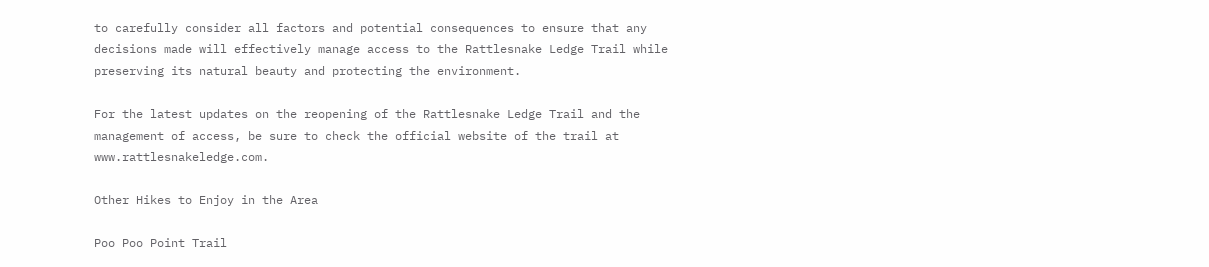to carefully consider all factors and potential consequences to ensure that any decisions made will effectively manage access to the Rattlesnake Ledge Trail while preserving its natural beauty and protecting the environment.

For the latest updates on the reopening of the Rattlesnake Ledge Trail and the management of access, be sure to check the official website of the trail at www.rattlesnakeledge.com.

Other Hikes to Enjoy in the Area

Poo Poo Point Trail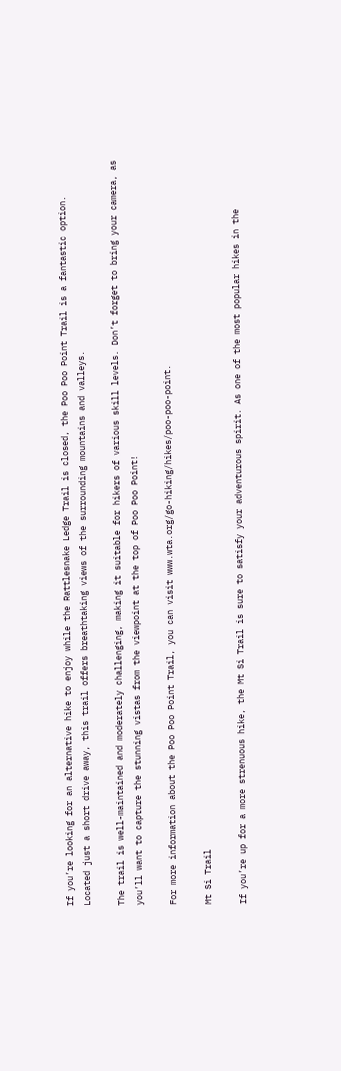If you’re looking for an alternative hike to enjoy while the Rattlesnake Ledge Trail is closed, the Poo Poo Point Trail is a fantastic option. Located just a short drive away, this trail offers breathtaking views of the surrounding mountains and valleys.

The trail is well-maintained and moderately challenging, making it suitable for hikers of various skill levels. Don’t forget to bring your camera, as you’ll want to capture the stunning vistas from the viewpoint at the top of Poo Poo Point!

For more information about the Poo Poo Point Trail, you can visit www.wta.org/go-hiking/hikes/poo-poo-point.

Mt Si Trail

If you’re up for a more strenuous hike, the Mt Si Trail is sure to satisfy your adventurous spirit. As one of the most popular hikes in the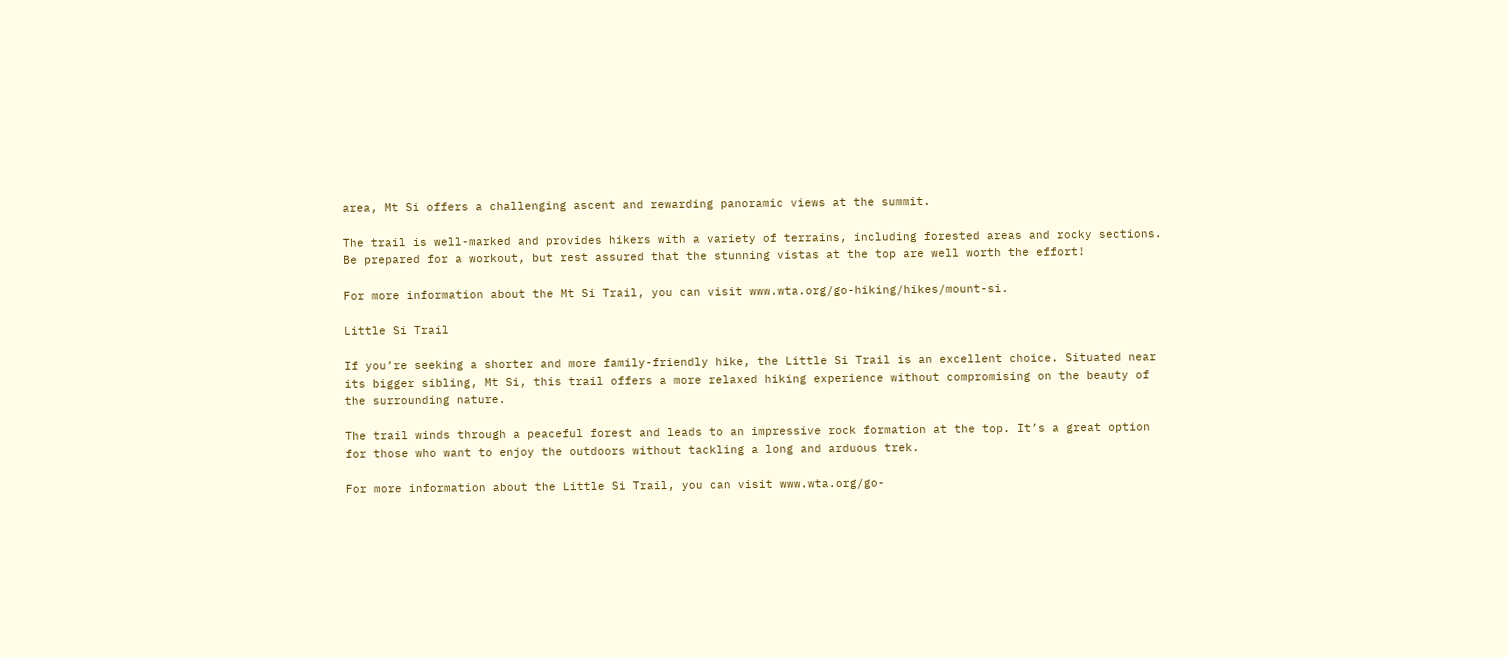area, Mt Si offers a challenging ascent and rewarding panoramic views at the summit.

The trail is well-marked and provides hikers with a variety of terrains, including forested areas and rocky sections. Be prepared for a workout, but rest assured that the stunning vistas at the top are well worth the effort!

For more information about the Mt Si Trail, you can visit www.wta.org/go-hiking/hikes/mount-si.

Little Si Trail

If you’re seeking a shorter and more family-friendly hike, the Little Si Trail is an excellent choice. Situated near its bigger sibling, Mt Si, this trail offers a more relaxed hiking experience without compromising on the beauty of the surrounding nature.

The trail winds through a peaceful forest and leads to an impressive rock formation at the top. It’s a great option for those who want to enjoy the outdoors without tackling a long and arduous trek.

For more information about the Little Si Trail, you can visit www.wta.org/go-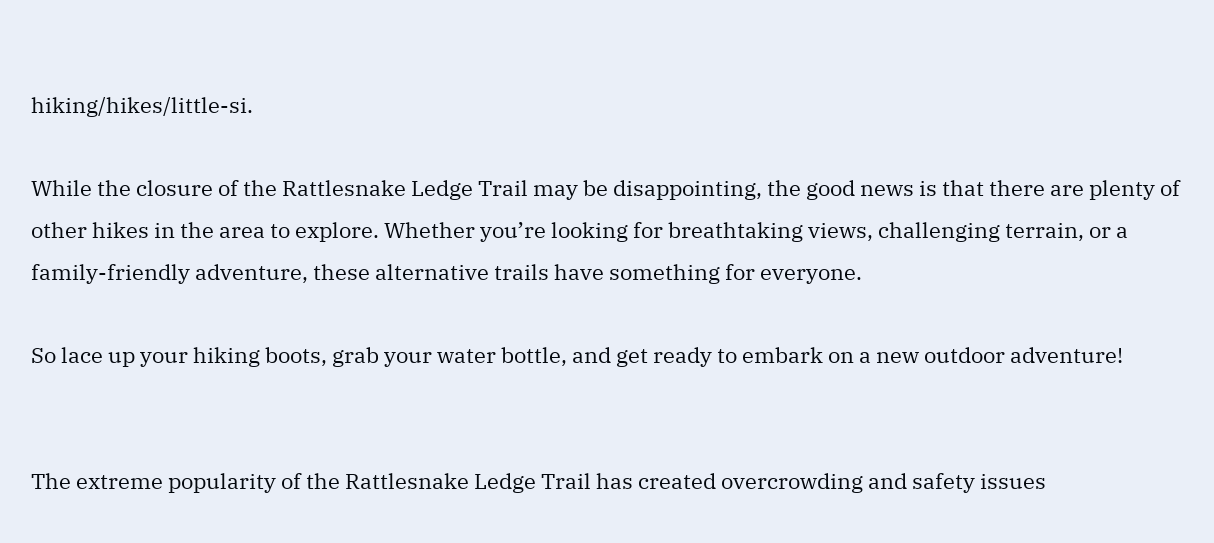hiking/hikes/little-si.

While the closure of the Rattlesnake Ledge Trail may be disappointing, the good news is that there are plenty of other hikes in the area to explore. Whether you’re looking for breathtaking views, challenging terrain, or a family-friendly adventure, these alternative trails have something for everyone.

So lace up your hiking boots, grab your water bottle, and get ready to embark on a new outdoor adventure!


The extreme popularity of the Rattlesnake Ledge Trail has created overcrowding and safety issues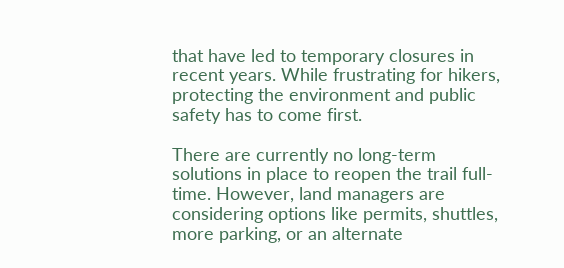that have led to temporary closures in recent years. While frustrating for hikers, protecting the environment and public safety has to come first.

There are currently no long-term solutions in place to reopen the trail full-time. However, land managers are considering options like permits, shuttles, more parking, or an alternate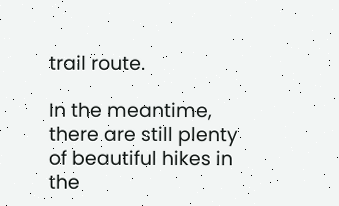trail route.

In the meantime, there are still plenty of beautiful hikes in the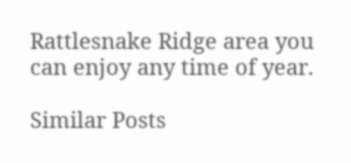Rattlesnake Ridge area you can enjoy any time of year.

Similar Posts